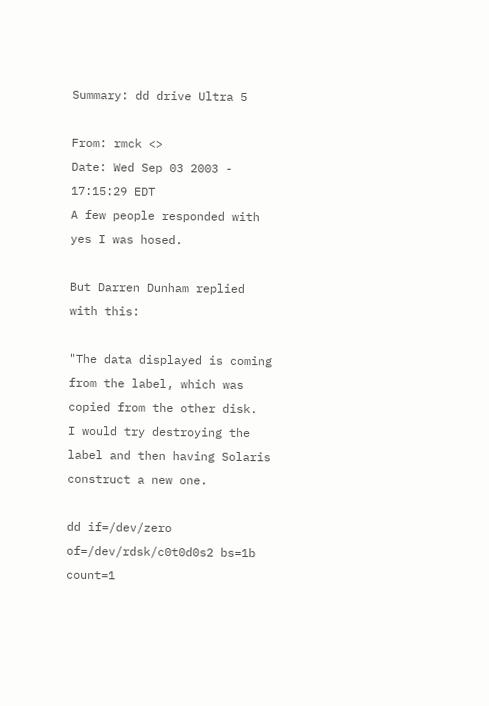Summary: dd drive Ultra 5

From: rmck <>
Date: Wed Sep 03 2003 - 17:15:29 EDT
A few people responded with yes I was hosed.

But Darren Dunham replied with this:

"The data displayed is coming from the label, which was copied from the other disk.
I would try destroying the label and then having Solaris construct a new one.

dd if=/dev/zero of=/dev/rdsk/c0t0d0s2 bs=1b count=1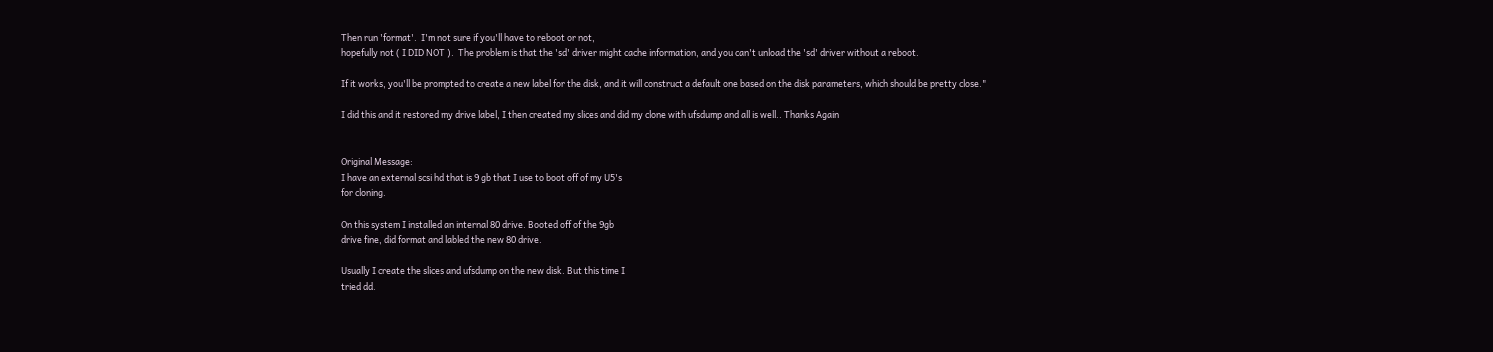Then run 'format'.  I'm not sure if you'll have to reboot or not,
hopefully not ( I DID NOT ).  The problem is that the 'sd' driver might cache information, and you can't unload the 'sd' driver without a reboot.

If it works, you'll be prompted to create a new label for the disk, and it will construct a default one based on the disk parameters, which should be pretty close."

I did this and it restored my drive label, I then created my slices and did my clone with ufsdump and all is well.. Thanks Again


Original Message:
I have an external scsi hd that is 9 gb that I use to boot off of my U5's
for cloning.

On this system I installed an internal 80 drive. Booted off of the 9gb
drive fine, did format and labled the new 80 drive.

Usually I create the slices and ufsdump on the new disk. But this time I
tried dd.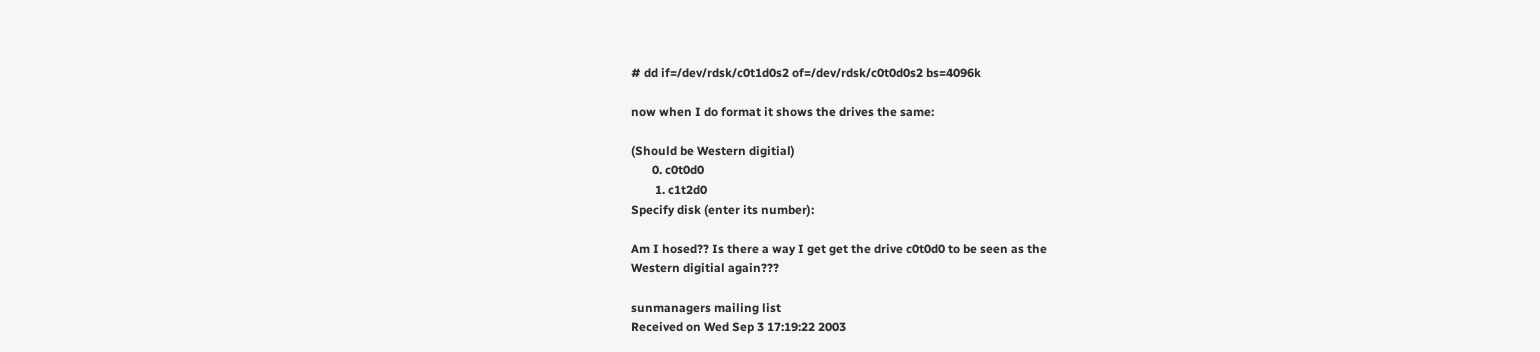# dd if=/dev/rdsk/c0t1d0s2 of=/dev/rdsk/c0t0d0s2 bs=4096k

now when I do format it shows the drives the same:

(Should be Western digitial)
       0. c0t0d0
        1. c1t2d0
Specify disk (enter its number):

Am I hosed?? Is there a way I get get the drive c0t0d0 to be seen as the
Western digitial again???

sunmanagers mailing list
Received on Wed Sep 3 17:19:22 2003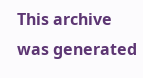This archive was generated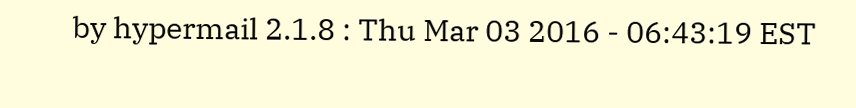by hypermail 2.1.8 : Thu Mar 03 2016 - 06:43:19 EST